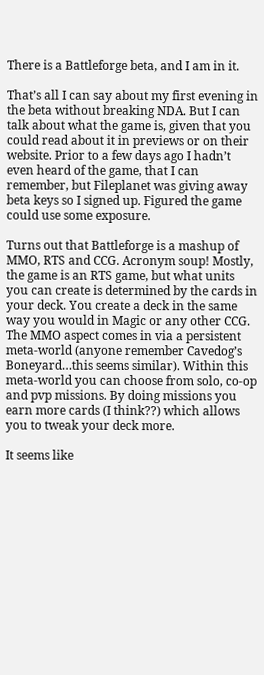There is a Battleforge beta, and I am in it.

That’s all I can say about my first evening in the beta without breaking NDA. But I can talk about what the game is, given that you could read about it in previews or on their website. Prior to a few days ago I hadn’t even heard of the game, that I can remember, but Fileplanet was giving away beta keys so I signed up. Figured the game could use some exposure.

Turns out that Battleforge is a mashup of MMO, RTS and CCG. Acronym soup! Mostly, the game is an RTS game, but what units you can create is determined by the cards in your deck. You create a deck in the same way you would in Magic or any other CCG. The MMO aspect comes in via a persistent meta-world (anyone remember Cavedog’s Boneyard…this seems similar). Within this meta-world you can choose from solo, co-op and pvp missions. By doing missions you earn more cards (I think??) which allows you to tweak your deck more.

It seems like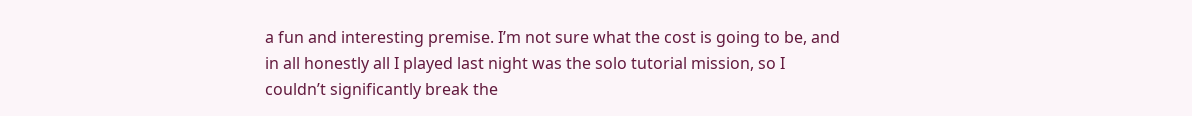a fun and interesting premise. I’m not sure what the cost is going to be, and in all honestly all I played last night was the solo tutorial mission, so I couldn’t significantly break the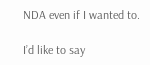NDA even if I wanted to.

I’d like to say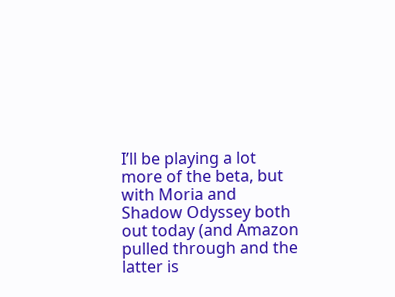I’ll be playing a lot more of the beta, but with Moria and Shadow Odyssey both out today (and Amazon pulled through and the latter is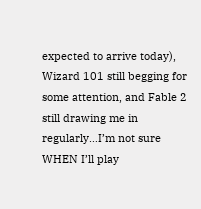expected to arrive today), Wizard 101 still begging for some attention, and Fable 2 still drawing me in regularly…I’m not sure WHEN I’ll play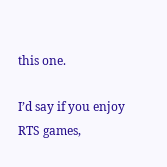this one.

I’d say if you enjoy RTS games,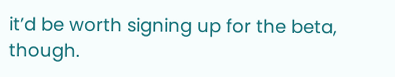it’d be worth signing up for the beta, though.